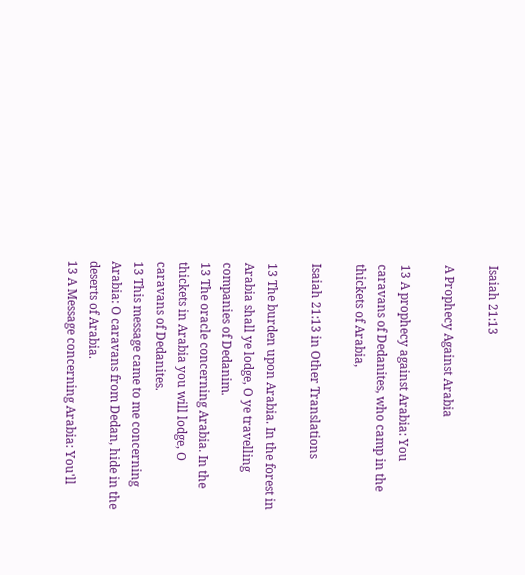Isaiah 21:13

A Prophecy Against Arabia

13 A prophecy against Arabia: You caravans of Dedanites, who camp in the thickets of Arabia,

Isaiah 21:13 in Other Translations

13 The burden upon Arabia. In the forest in Arabia shall ye lodge, O ye travelling companies of Dedanim.
13 The oracle concerning Arabia. In the thickets in Arabia you will lodge, O caravans of Dedanites.
13 This message came to me concerning Arabia: O caravans from Dedan, hide in the deserts of Arabia.
13 A Message concerning Arabia: You'll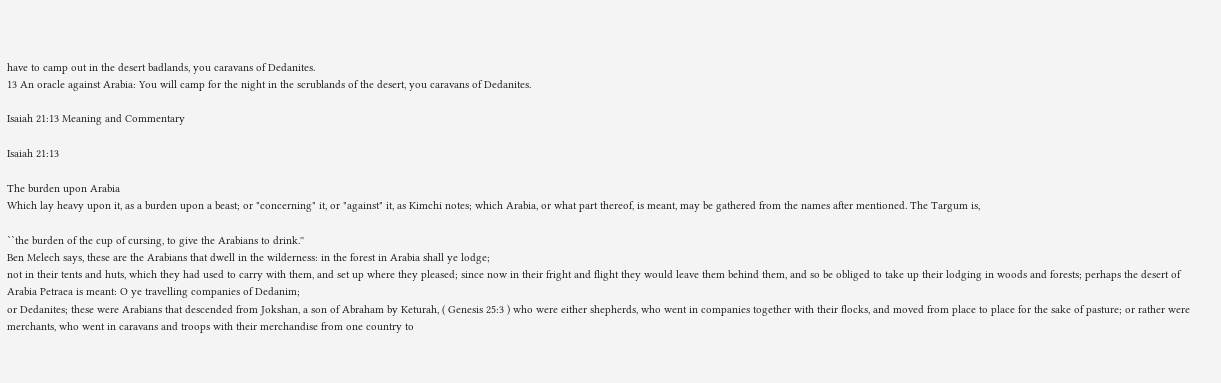have to camp out in the desert badlands, you caravans of Dedanites.
13 An oracle against Arabia: You will camp for the night in the scrublands of the desert, you caravans of Dedanites.

Isaiah 21:13 Meaning and Commentary

Isaiah 21:13

The burden upon Arabia
Which lay heavy upon it, as a burden upon a beast; or "concerning" it, or "against" it, as Kimchi notes; which Arabia, or what part thereof, is meant, may be gathered from the names after mentioned. The Targum is,

``the burden of the cup of cursing, to give the Arabians to drink.''
Ben Melech says, these are the Arabians that dwell in the wilderness: in the forest in Arabia shall ye lodge;
not in their tents and huts, which they had used to carry with them, and set up where they pleased; since now in their fright and flight they would leave them behind them, and so be obliged to take up their lodging in woods and forests; perhaps the desert of Arabia Petraea is meant: O ye travelling companies of Dedanim;
or Dedanites; these were Arabians that descended from Jokshan, a son of Abraham by Keturah, ( Genesis 25:3 ) who were either shepherds, who went in companies together with their flocks, and moved from place to place for the sake of pasture; or rather were merchants, who went in caravans and troops with their merchandise from one country to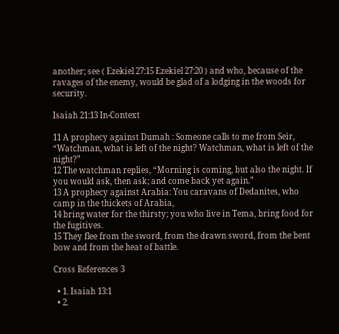another; see ( Ezekiel 27:15 Ezekiel 27:20 ) and who, because of the ravages of the enemy, would be glad of a lodging in the woods for security.

Isaiah 21:13 In-Context

11 A prophecy against Dumah : Someone calls to me from Seir, “Watchman, what is left of the night? Watchman, what is left of the night?”
12 The watchman replies, “Morning is coming, but also the night. If you would ask, then ask; and come back yet again.”
13 A prophecy against Arabia: You caravans of Dedanites, who camp in the thickets of Arabia,
14 bring water for the thirsty; you who live in Tema, bring food for the fugitives.
15 They flee from the sword, from the drawn sword, from the bent bow and from the heat of battle.

Cross References 3

  • 1. Isaiah 13:1
  • 2.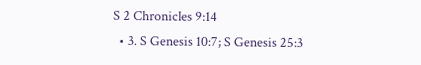S 2 Chronicles 9:14
  • 3. S Genesis 10:7; S Genesis 25:3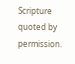Scripture quoted by permission.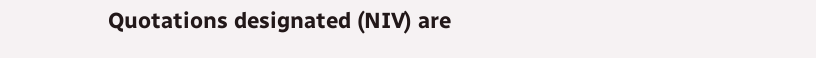Quotations designated (NIV) are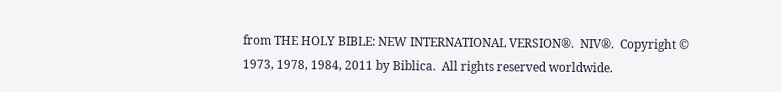from THE HOLY BIBLE: NEW INTERNATIONAL VERSION®.  NIV®.  Copyright © 1973, 1978, 1984, 2011 by Biblica.  All rights reserved worldwide.